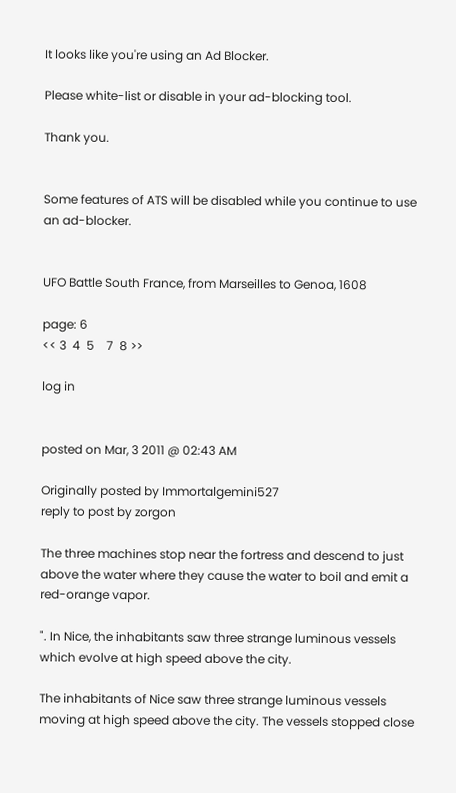It looks like you're using an Ad Blocker.

Please white-list or disable in your ad-blocking tool.

Thank you.


Some features of ATS will be disabled while you continue to use an ad-blocker.


UFO Battle South France, from Marseilles to Genoa, 1608

page: 6
<< 3  4  5    7  8 >>

log in


posted on Mar, 3 2011 @ 02:43 AM

Originally posted by Immortalgemini527
reply to post by zorgon

The three machines stop near the fortress and descend to just above the water where they cause the water to boil and emit a red-orange vapor.

". In Nice, the inhabitants saw three strange luminous vessels which evolve at high speed above the city.

The inhabitants of Nice saw three strange luminous vessels moving at high speed above the city. The vessels stopped close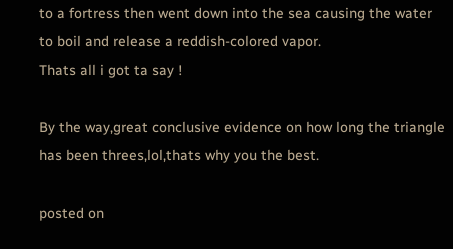to a fortress then went down into the sea causing the water to boil and release a reddish-colored vapor.
Thats all i got ta say !

By the way,great conclusive evidence on how long the triangle has been threes,lol,thats why you the best.

posted on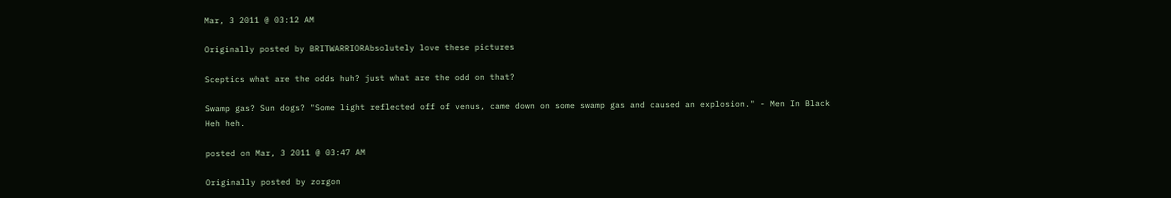Mar, 3 2011 @ 03:12 AM

Originally posted by BRITWARRIORAbsolutely love these pictures

Sceptics what are the odds huh? just what are the odd on that?

Swamp gas? Sun dogs? "Some light reflected off of venus, came down on some swamp gas and caused an explosion." - Men In Black
Heh heh.

posted on Mar, 3 2011 @ 03:47 AM

Originally posted by zorgon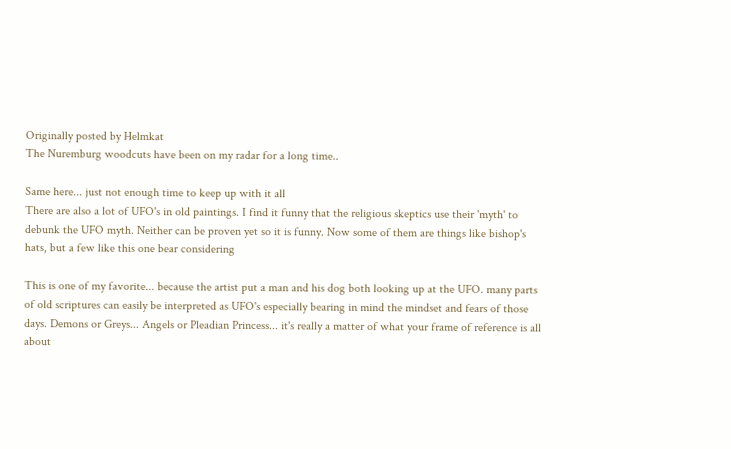Originally posted by Helmkat
The Nuremburg woodcuts have been on my radar for a long time..

Same here... just not enough time to keep up with it all
There are also a lot of UFO's in old paintings. I find it funny that the religious skeptics use their 'myth' to debunk the UFO myth. Neither can be proven yet so it is funny. Now some of them are things like bishop's hats, but a few like this one bear considering

This is one of my favorite... because the artist put a man and his dog both looking up at the UFO. many parts of old scriptures can easily be interpreted as UFO's especially bearing in mind the mindset and fears of those days. Demons or Greys... Angels or Pleadian Princess... it's really a matter of what your frame of reference is all about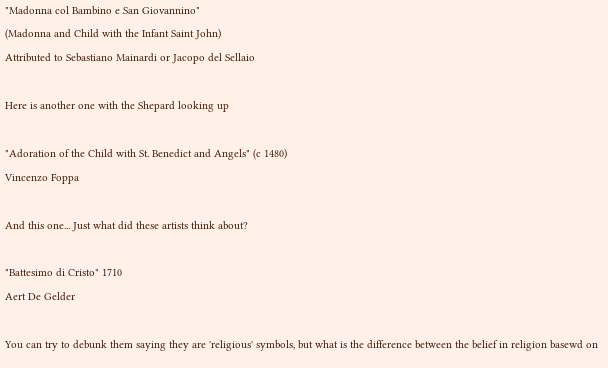"Madonna col Bambino e San Giovannino"
(Madonna and Child with the Infant Saint John)
Attributed to Sebastiano Mainardi or Jacopo del Sellaio

Here is another one with the Shepard looking up

"Adoration of the Child with St. Benedict and Angels" (c 1480)
Vincenzo Foppa

And this one... Just what did these artists think about?

"Battesimo di Cristo" 1710
Aert De Gelder

You can try to debunk them saying they are 'religious' symbols, but what is the difference between the belief in religion basewd on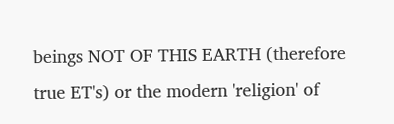beings NOT OF THIS EARTH (therefore true ET's) or the modern 'religion' of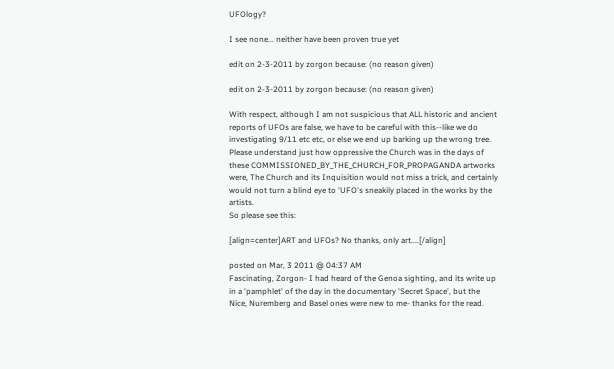UFOlogy?

I see none... neither have been proven true yet

edit on 2-3-2011 by zorgon because: (no reason given)

edit on 2-3-2011 by zorgon because: (no reason given)

With respect, although I am not suspicious that ALL historic and ancient reports of UFOs are false, we have to be careful with this--like we do investigating 9/11 etc etc, or else we end up barking up the wrong tree.
Please understand just how oppressive the Church was in the days of these COMMISSIONED_BY_THE_CHURCH_FOR_PROPAGANDA artworks were, The Church and its Inquisition would not miss a trick, and certainly would not turn a blind eye to 'UFO's sneakily placed in the works by the artists.
So please see this:

[align=center]ART and UFOs? No thanks, only art....[/align]

posted on Mar, 3 2011 @ 04:37 AM
Fascinating, Zorgon- I had heard of the Genoa sighting, and its write up in a 'pamphlet' of the day in the documentary 'Secret Space', but the Nice, Nuremberg and Basel ones were new to me- thanks for the read.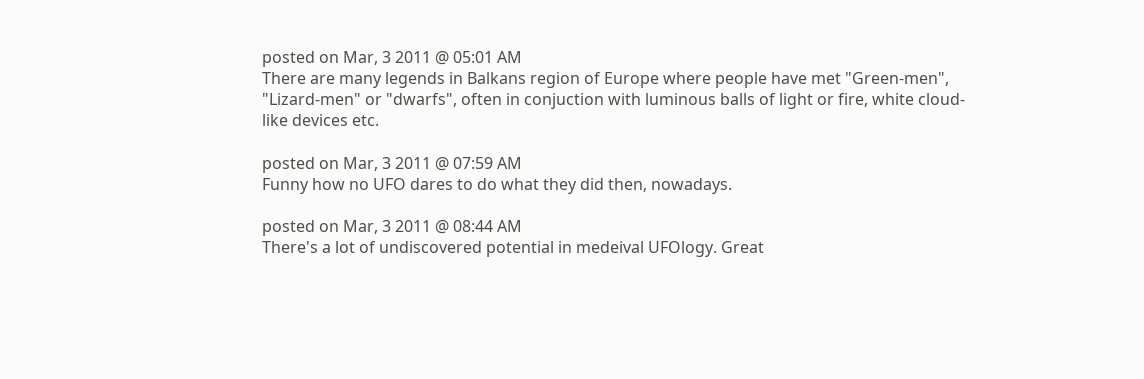posted on Mar, 3 2011 @ 05:01 AM
There are many legends in Balkans region of Europe where people have met "Green-men", "Lizard-men" or "dwarfs", often in conjuction with luminous balls of light or fire, white cloud-like devices etc.

posted on Mar, 3 2011 @ 07:59 AM
Funny how no UFO dares to do what they did then, nowadays.

posted on Mar, 3 2011 @ 08:44 AM
There's a lot of undiscovered potential in medeival UFOlogy. Great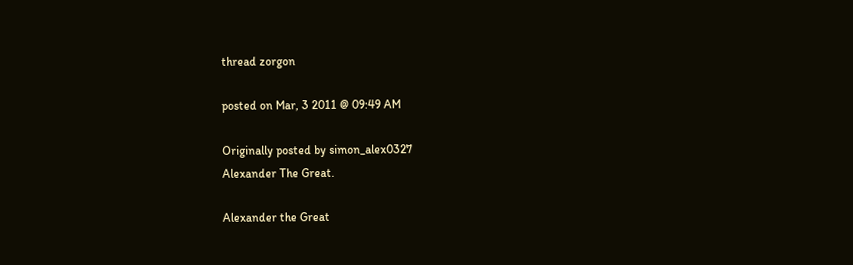thread zorgon

posted on Mar, 3 2011 @ 09:49 AM

Originally posted by simon_alex0327
Alexander The Great.

Alexander the Great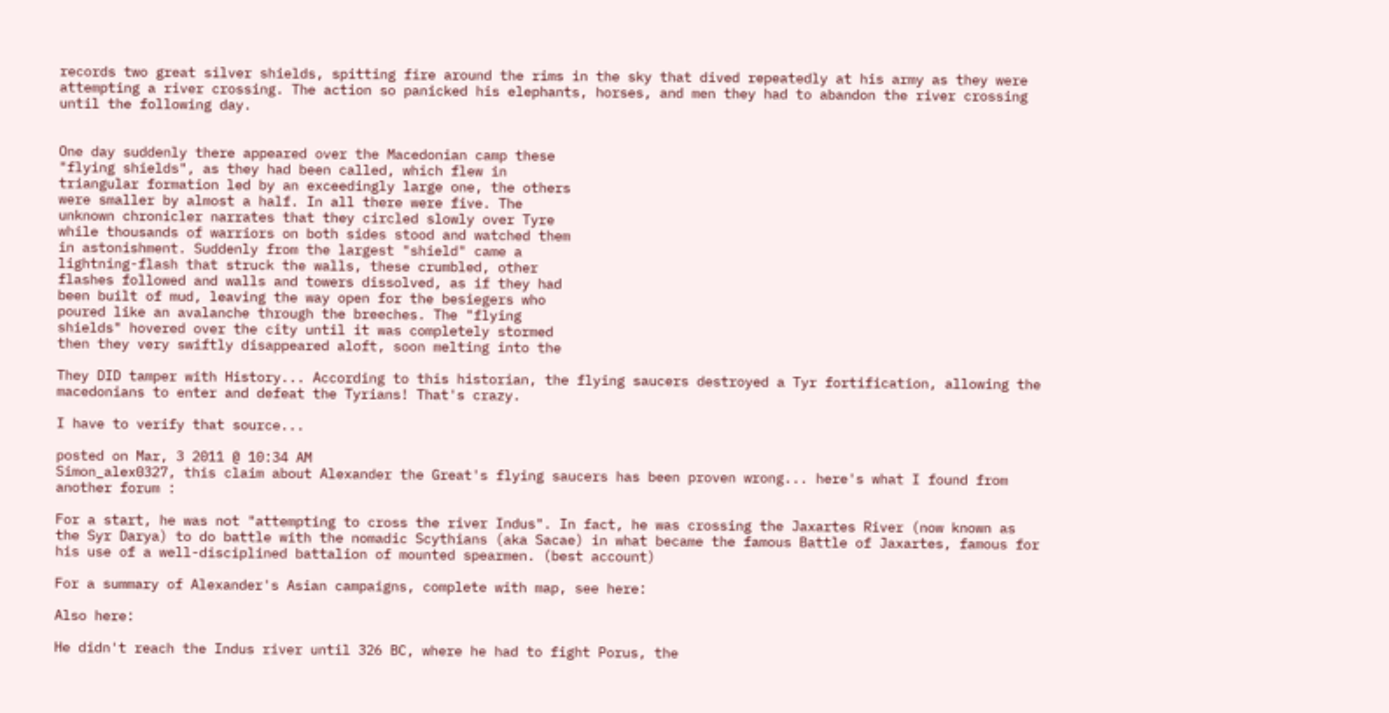records two great silver shields, spitting fire around the rims in the sky that dived repeatedly at his army as they were attempting a river crossing. The action so panicked his elephants, horses, and men they had to abandon the river crossing until the following day.


One day suddenly there appeared over the Macedonian camp these
"flying shields", as they had been called, which flew in
triangular formation led by an exceedingly large one, the others
were smaller by almost a half. In all there were five. The
unknown chronicler narrates that they circled slowly over Tyre
while thousands of warriors on both sides stood and watched them
in astonishment. Suddenly from the largest "shield" came a
lightning-flash that struck the walls, these crumbled, other
flashes followed and walls and towers dissolved, as if they had
been built of mud, leaving the way open for the besiegers who
poured like an avalanche through the breeches. The "flying
shields" hovered over the city until it was completely stormed
then they very swiftly disappeared aloft, soon melting into the

They DID tamper with History... According to this historian, the flying saucers destroyed a Tyr fortification, allowing the macedonians to enter and defeat the Tyrians! That's crazy.

I have to verify that source...

posted on Mar, 3 2011 @ 10:34 AM
Simon_alex0327, this claim about Alexander the Great's flying saucers has been proven wrong... here's what I found from another forum :

For a start, he was not "attempting to cross the river Indus". In fact, he was crossing the Jaxartes River (now known as the Syr Darya) to do battle with the nomadic Scythians (aka Sacae) in what became the famous Battle of Jaxartes, famous for his use of a well-disciplined battalion of mounted spearmen. (best account)

For a summary of Alexander's Asian campaigns, complete with map, see here:

Also here:

He didn't reach the Indus river until 326 BC, where he had to fight Porus, the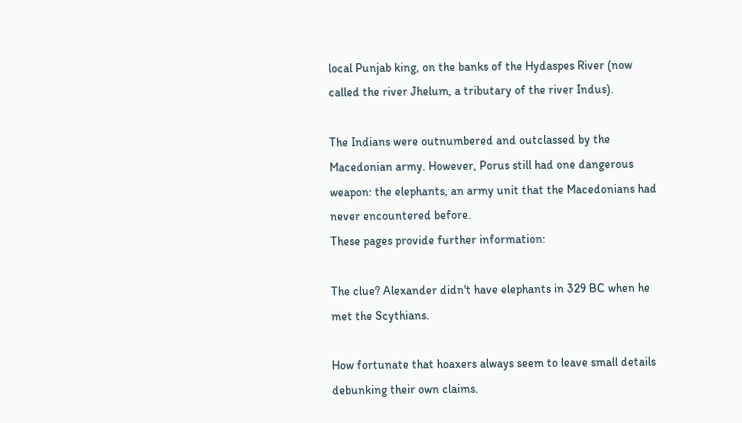local Punjab king, on the banks of the Hydaspes River (now called the river Jhelum, a tributary of the river Indus).

The Indians were outnumbered and outclassed by the Macedonian army. However, Porus still had one dangerous weapon: the elephants, an army unit that the Macedonians had never encountered before.
These pages provide further information:

The clue? Alexander didn't have elephants in 329 BC when he met the Scythians.

How fortunate that hoaxers always seem to leave small details debunking their own claims.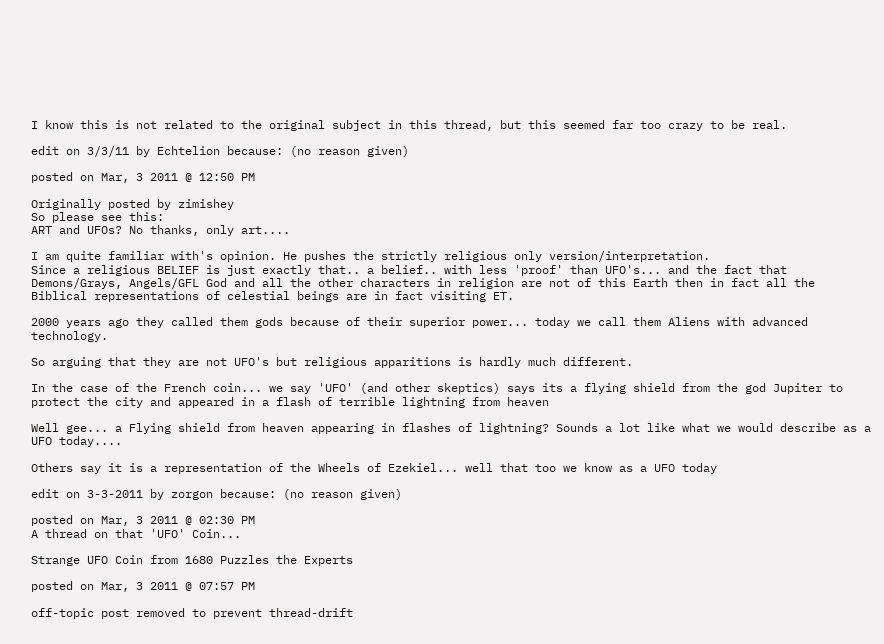I know this is not related to the original subject in this thread, but this seemed far too crazy to be real.

edit on 3/3/11 by Echtelion because: (no reason given)

posted on Mar, 3 2011 @ 12:50 PM

Originally posted by zimishey
So please see this:
ART and UFOs? No thanks, only art....

I am quite familiar with's opinion. He pushes the strictly religious only version/interpretation.
Since a religious BELIEF is just exactly that.. a belief.. with less 'proof' than UFO's... and the fact that Demons/Grays, Angels/GFL God and all the other characters in religion are not of this Earth then in fact all the Biblical representations of celestial beings are in fact visiting ET.

2000 years ago they called them gods because of their superior power... today we call them Aliens with advanced technology.

So arguing that they are not UFO's but religious apparitions is hardly much different.

In the case of the French coin... we say 'UFO' (and other skeptics) says its a flying shield from the god Jupiter to protect the city and appeared in a flash of terrible lightning from heaven

Well gee... a Flying shield from heaven appearing in flashes of lightning? Sounds a lot like what we would describe as a UFO today....

Others say it is a representation of the Wheels of Ezekiel... well that too we know as a UFO today

edit on 3-3-2011 by zorgon because: (no reason given)

posted on Mar, 3 2011 @ 02:30 PM
A thread on that 'UFO' Coin...

Strange UFO Coin from 1680 Puzzles the Experts

posted on Mar, 3 2011 @ 07:57 PM

off-topic post removed to prevent thread-drift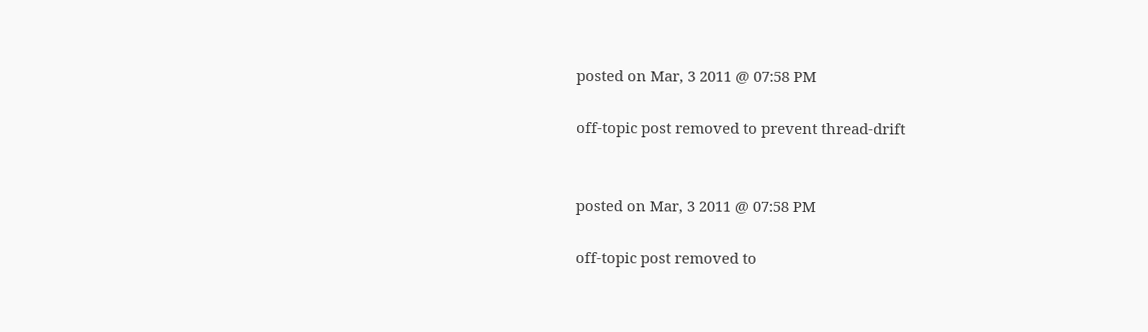posted on Mar, 3 2011 @ 07:58 PM

off-topic post removed to prevent thread-drift


posted on Mar, 3 2011 @ 07:58 PM

off-topic post removed to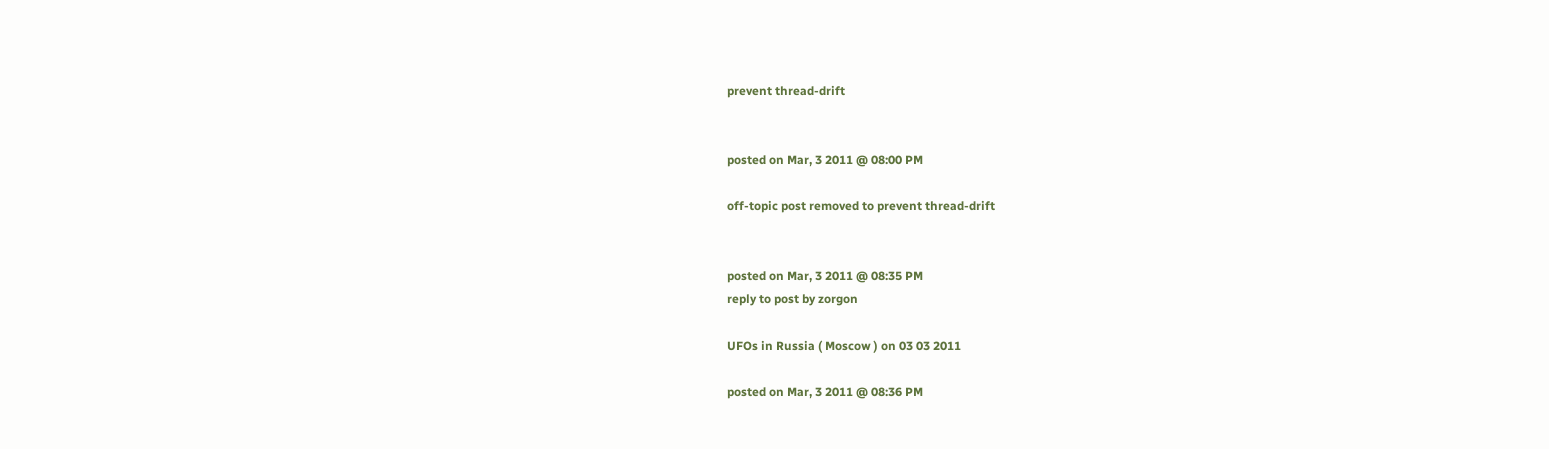prevent thread-drift


posted on Mar, 3 2011 @ 08:00 PM

off-topic post removed to prevent thread-drift


posted on Mar, 3 2011 @ 08:35 PM
reply to post by zorgon

UFOs in Russia ( Moscow ) on 03 03 2011

posted on Mar, 3 2011 @ 08:36 PM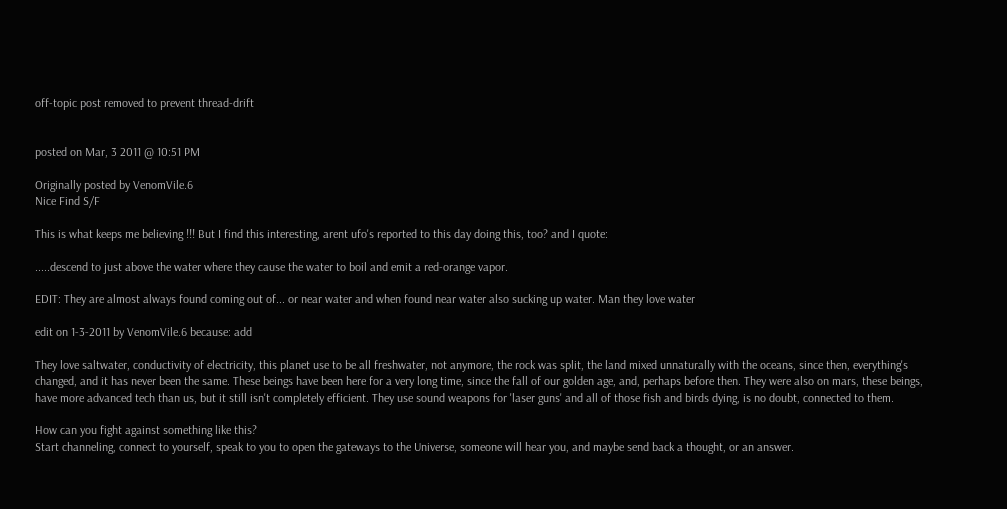off-topic post removed to prevent thread-drift


posted on Mar, 3 2011 @ 10:51 PM

Originally posted by VenomVile.6
Nice Find S/F

This is what keeps me believing !!! But I find this interesting, arent ufo's reported to this day doing this, too? and I quote:

.....descend to just above the water where they cause the water to boil and emit a red-orange vapor.

EDIT: They are almost always found coming out of... or near water and when found near water also sucking up water. Man they love water

edit on 1-3-2011 by VenomVile.6 because: add

They love saltwater, conductivity of electricity, this planet use to be all freshwater, not anymore, the rock was split, the land mixed unnaturally with the oceans, since then, everything's changed, and it has never been the same. These beings have been here for a very long time, since the fall of our golden age, and, perhaps before then. They were also on mars, these beings, have more advanced tech than us, but it still isn't completely efficient. They use sound weapons for 'laser guns' and all of those fish and birds dying, is no doubt, connected to them.

How can you fight against something like this?
Start channeling, connect to yourself, speak to you to open the gateways to the Universe, someone will hear you, and maybe send back a thought, or an answer.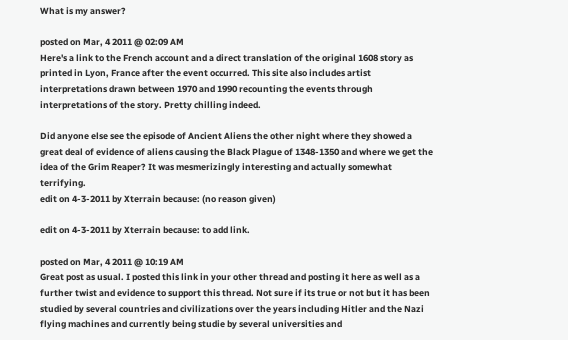What is my answer?

posted on Mar, 4 2011 @ 02:09 AM
Here's a link to the French account and a direct translation of the original 1608 story as printed in Lyon, France after the event occurred. This site also includes artist interpretations drawn between 1970 and 1990 recounting the events through interpretations of the story. Pretty chilling indeed.

Did anyone else see the episode of Ancient Aliens the other night where they showed a great deal of evidence of aliens causing the Black Plague of 1348-1350 and where we get the idea of the Grim Reaper? It was mesmerizingly interesting and actually somewhat terrifying.
edit on 4-3-2011 by Xterrain because: (no reason given)

edit on 4-3-2011 by Xterrain because: to add link.

posted on Mar, 4 2011 @ 10:19 AM
Great post as usual. I posted this link in your other thread and posting it here as well as a further twist and evidence to support this thread. Not sure if its true or not but it has been studied by several countries and civilizations over the years including Hitler and the Nazi flying machines and currently being studie by several universities and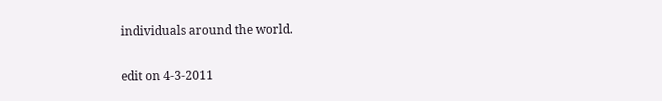individuals around the world.

edit on 4-3-2011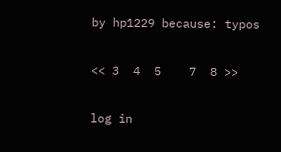by hp1229 because: typos

<< 3  4  5    7  8 >>

log in